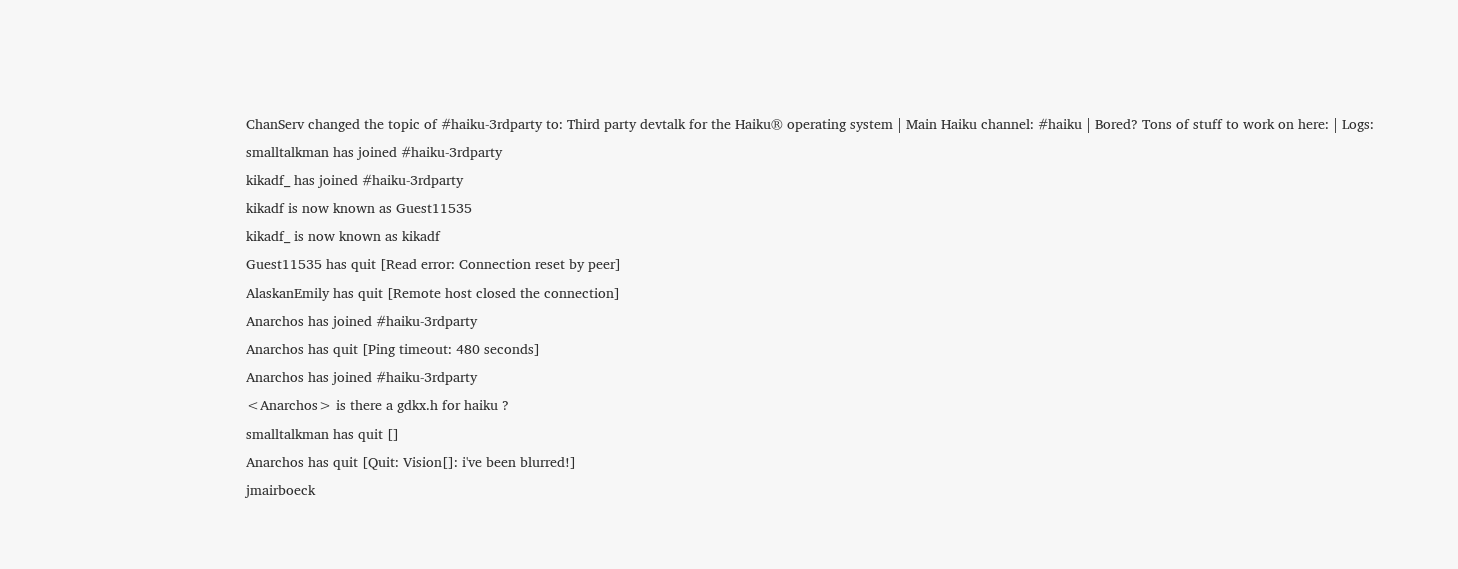ChanServ changed the topic of #haiku-3rdparty to: Third party devtalk for the Haiku® operating system | Main Haiku channel: #haiku | Bored? Tons of stuff to work on here: | Logs:
smalltalkman has joined #haiku-3rdparty
kikadf_ has joined #haiku-3rdparty
kikadf is now known as Guest11535
kikadf_ is now known as kikadf
Guest11535 has quit [Read error: Connection reset by peer]
AlaskanEmily has quit [Remote host closed the connection]
Anarchos has joined #haiku-3rdparty
Anarchos has quit [Ping timeout: 480 seconds]
Anarchos has joined #haiku-3rdparty
<Anarchos> is there a gdkx.h for haiku ?
smalltalkman has quit []
Anarchos has quit [Quit: Vision[]: i've been blurred!]
jmairboeck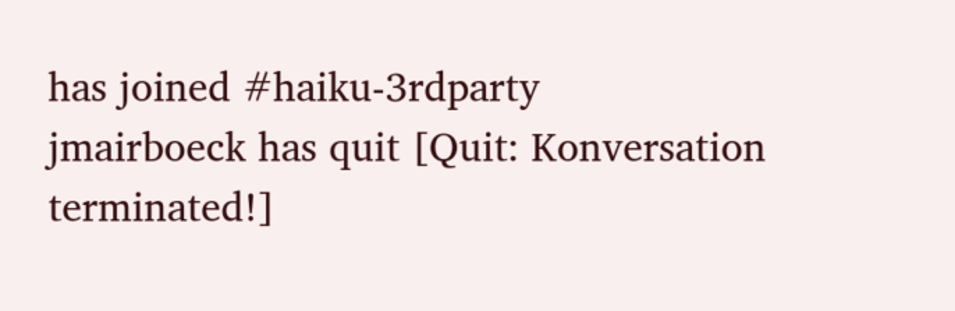has joined #haiku-3rdparty
jmairboeck has quit [Quit: Konversation terminated!]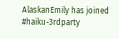AlaskanEmily has joined #haiku-3rdparty